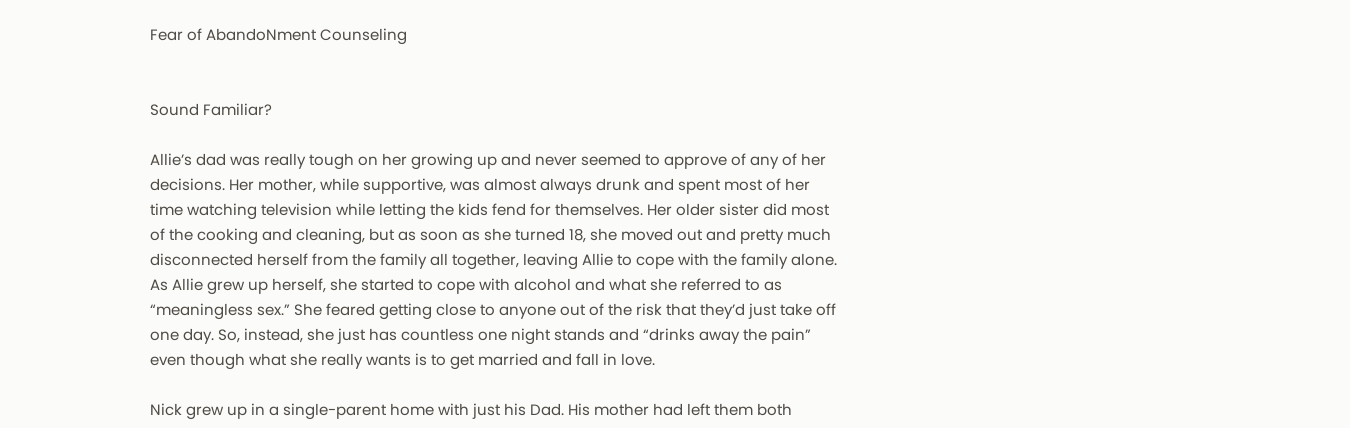Fear of AbandoNment Counseling


Sound Familiar?

Allie’s dad was really tough on her growing up and never seemed to approve of any of her decisions. Her mother, while supportive, was almost always drunk and spent most of her time watching television while letting the kids fend for themselves. Her older sister did most of the cooking and cleaning, but as soon as she turned 18, she moved out and pretty much disconnected herself from the family all together, leaving Allie to cope with the family alone. As Allie grew up herself, she started to cope with alcohol and what she referred to as “meaningless sex.” She feared getting close to anyone out of the risk that they’d just take off one day. So, instead, she just has countless one night stands and “drinks away the pain” even though what she really wants is to get married and fall in love.

Nick grew up in a single-parent home with just his Dad. His mother had left them both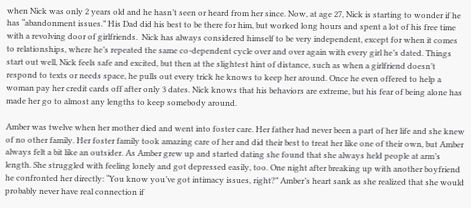when Nick was only 2 years old and he hasn’t seen or heard from her since. Now, at age 27, Nick is starting to wonder if he has “abandonment issues.” His Dad did his best to be there for him, but worked long hours and spent a lot of his free time with a revolving door of girlfriends.  Nick has always considered himself to be very independent, except for when it comes to relationships, where he’s repeated the same co-dependent cycle over and over again with every girl he’s dated. Things start out well, Nick feels safe and excited, but then at the slightest hint of distance, such as when a girlfriend doesn’t respond to texts or needs space, he pulls out every trick he knows to keep her around. Once he even offered to help a woman pay her credit cards off after only 3 dates. Nick knows that his behaviors are extreme, but his fear of being alone has made her go to almost any lengths to keep somebody around.

Amber was twelve when her mother died and went into foster care. Her father had never been a part of her life and she knew of no other family. Her foster family took amazing care of her and did their best to treat her like one of their own, but Amber always felt a bit like an outsider. As Amber grew up and started dating she found that she always held people at arm’s length. She struggled with feeling lonely and got depressed easily, too. One night after breaking up with another boyfriend he confronted her directly: “You know you’ve got intimacy issues, right?” Amber’s heart sank as she realized that she would probably never have real connection if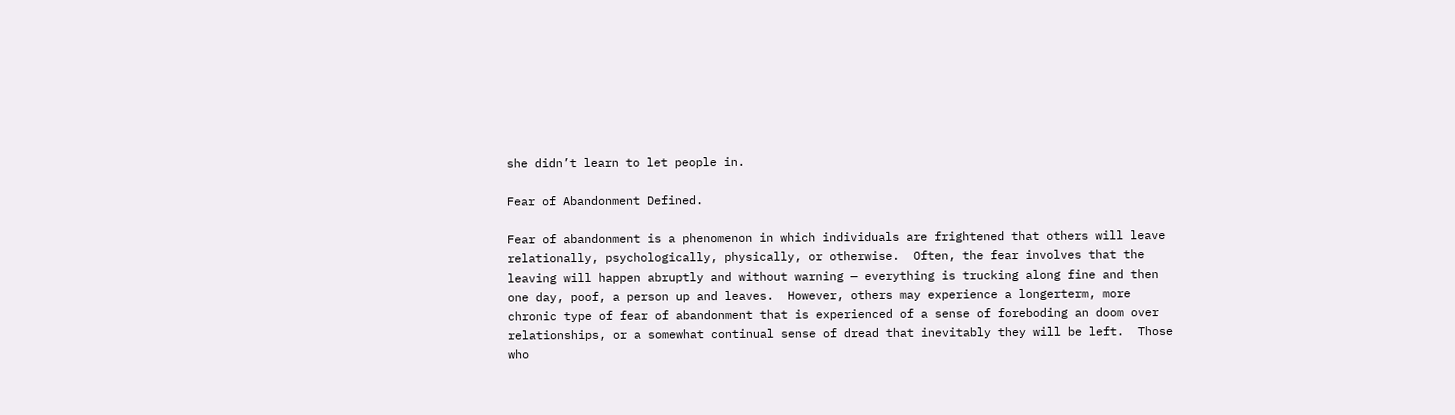she didn’t learn to let people in.

Fear of Abandonment Defined.

Fear of abandonment is a phenomenon in which individuals are frightened that others will leave relationally, psychologically, physically, or otherwise.  Often, the fear involves that the leaving will happen abruptly and without warning — everything is trucking along fine and then one day, poof, a person up and leaves.  However, others may experience a longerterm, more chronic type of fear of abandonment that is experienced of a sense of foreboding an doom over relationships, or a somewhat continual sense of dread that inevitably they will be left.  Those who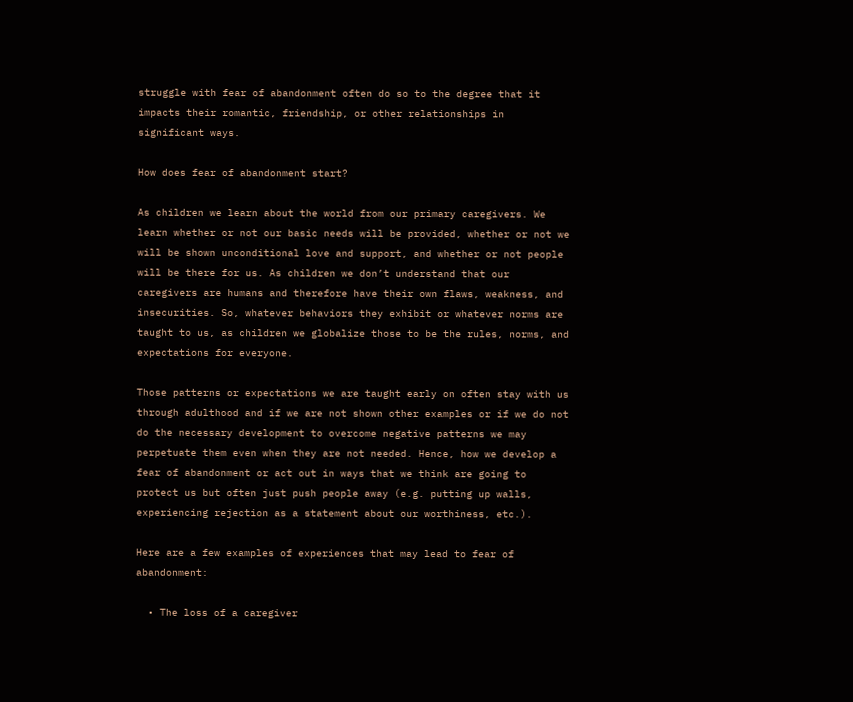struggle with fear of abandonment often do so to the degree that it impacts their romantic, friendship, or other relationships in significant ways.

How does fear of abandonment start?

As children we learn about the world from our primary caregivers. We learn whether or not our basic needs will be provided, whether or not we will be shown unconditional love and support, and whether or not people will be there for us. As children we don’t understand that our caregivers are humans and therefore have their own flaws, weakness, and insecurities. So, whatever behaviors they exhibit or whatever norms are taught to us, as children we globalize those to be the rules, norms, and expectations for everyone.

Those patterns or expectations we are taught early on often stay with us through adulthood and if we are not shown other examples or if we do not do the necessary development to overcome negative patterns we may perpetuate them even when they are not needed. Hence, how we develop a fear of abandonment or act out in ways that we think are going to protect us but often just push people away (e.g. putting up walls, experiencing rejection as a statement about our worthiness, etc.).

Here are a few examples of experiences that may lead to fear of abandonment:

  • The loss of a caregiver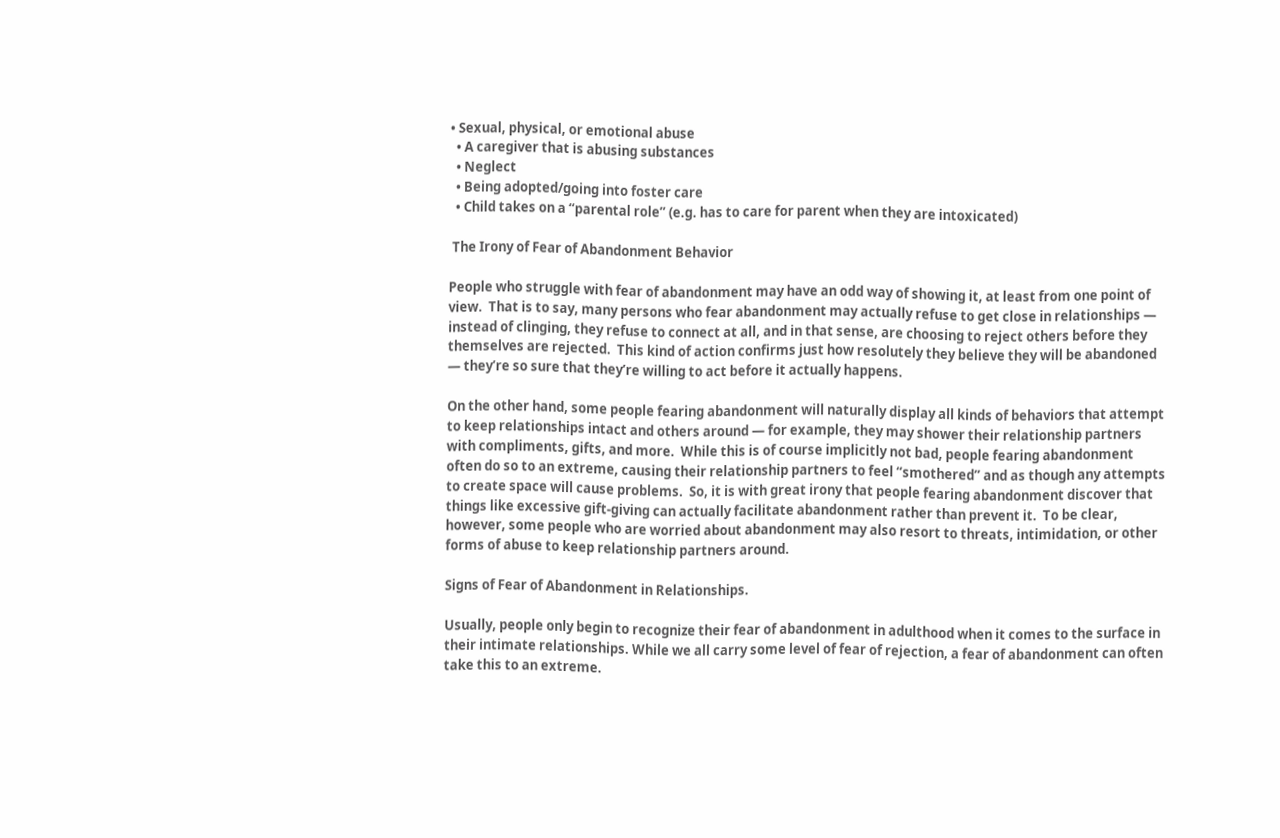• Sexual, physical, or emotional abuse
  • A caregiver that is abusing substances
  • Neglect
  • Being adopted/going into foster care
  • Child takes on a “parental role” (e.g. has to care for parent when they are intoxicated)

 The Irony of Fear of Abandonment Behavior

People who struggle with fear of abandonment may have an odd way of showing it, at least from one point of view.  That is to say, many persons who fear abandonment may actually refuse to get close in relationships — instead of clinging, they refuse to connect at all, and in that sense, are choosing to reject others before they themselves are rejected.  This kind of action confirms just how resolutely they believe they will be abandoned — they’re so sure that they’re willing to act before it actually happens.

On the other hand, some people fearing abandonment will naturally display all kinds of behaviors that attempt to keep relationships intact and others around — for example, they may shower their relationship partners with compliments, gifts, and more.  While this is of course implicitly not bad, people fearing abandonment often do so to an extreme, causing their relationship partners to feel “smothered” and as though any attempts to create space will cause problems.  So, it is with great irony that people fearing abandonment discover that things like excessive gift-giving can actually facilitate abandonment rather than prevent it.  To be clear, however, some people who are worried about abandonment may also resort to threats, intimidation, or other forms of abuse to keep relationship partners around.

Signs of Fear of Abandonment in Relationships.

Usually, people only begin to recognize their fear of abandonment in adulthood when it comes to the surface in their intimate relationships. While we all carry some level of fear of rejection, a fear of abandonment can often take this to an extreme.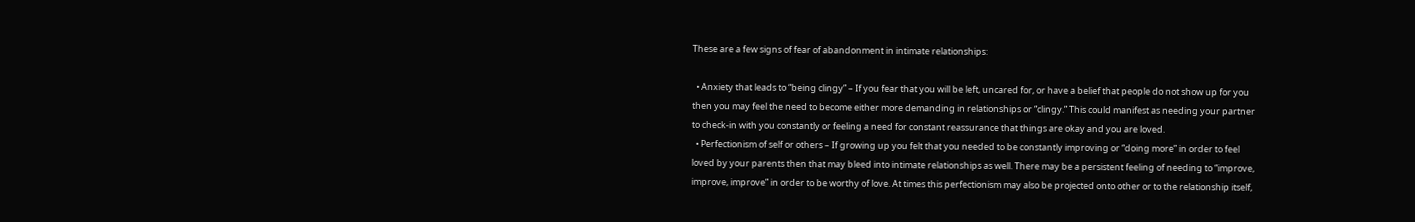These are a few signs of fear of abandonment in intimate relationships:

  • Anxiety that leads to “being clingy” – If you fear that you will be left, uncared for, or have a belief that people do not show up for you then you may feel the need to become either more demanding in relationships or “clingy.” This could manifest as needing your partner to check-in with you constantly or feeling a need for constant reassurance that things are okay and you are loved.
  • Perfectionism of self or others – If growing up you felt that you needed to be constantly improving or “doing more” in order to feel loved by your parents then that may bleed into intimate relationships as well. There may be a persistent feeling of needing to “improve, improve, improve” in order to be worthy of love. At times this perfectionism may also be projected onto other or to the relationship itself,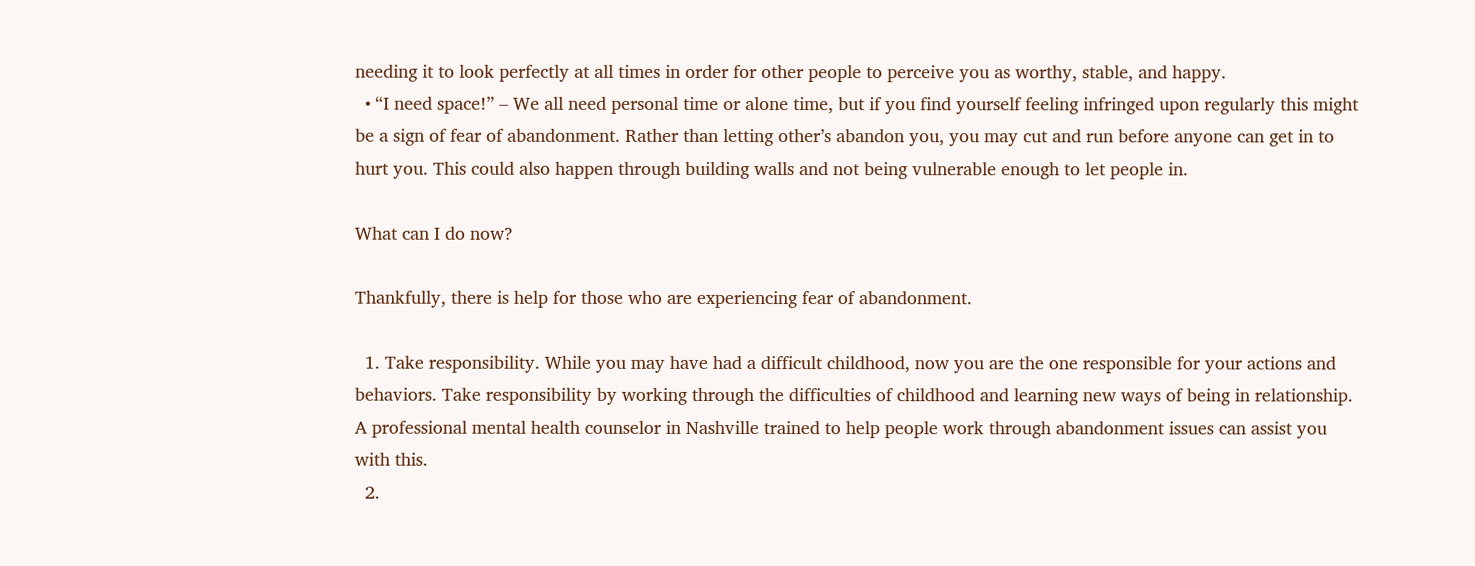needing it to look perfectly at all times in order for other people to perceive you as worthy, stable, and happy.
  • “I need space!” – We all need personal time or alone time, but if you find yourself feeling infringed upon regularly this might be a sign of fear of abandonment. Rather than letting other’s abandon you, you may cut and run before anyone can get in to hurt you. This could also happen through building walls and not being vulnerable enough to let people in.

What can I do now?

Thankfully, there is help for those who are experiencing fear of abandonment.

  1. Take responsibility. While you may have had a difficult childhood, now you are the one responsible for your actions and behaviors. Take responsibility by working through the difficulties of childhood and learning new ways of being in relationship. A professional mental health counselor in Nashville trained to help people work through abandonment issues can assist you with this.
  2.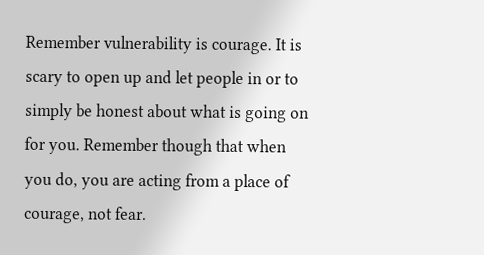Remember vulnerability is courage. It is scary to open up and let people in or to simply be honest about what is going on for you. Remember though that when you do, you are acting from a place of courage, not fear.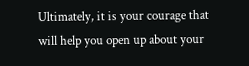Ultimately, it is your courage that will help you open up about your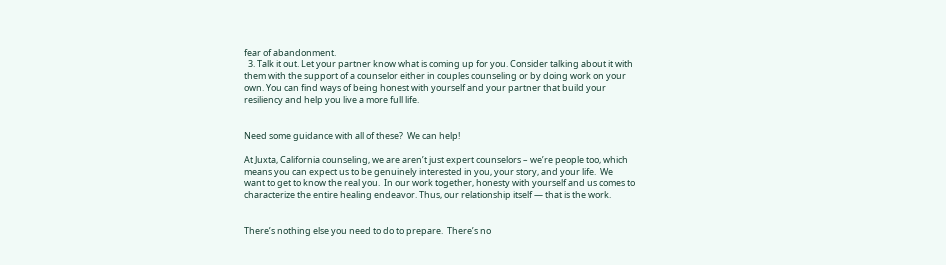fear of abandonment.
  3. Talk it out. Let your partner know what is coming up for you. Consider talking about it with them with the support of a counselor either in couples counseling or by doing work on your own. You can find ways of being honest with yourself and your partner that build your resiliency and help you live a more full life.


Need some guidance with all of these?  We can help!

At Juxta, California counseling, we are aren’t just expert counselors – we’re people too, which means you can expect us to be genuinely interested in you, your story, and your life.  We want to get to know the real you.  In our work together, honesty with yourself and us comes to characterize the entire healing endeavor. Thus, our relationship itself — that is the work.


There’s nothing else you need to do to prepare.  There’s no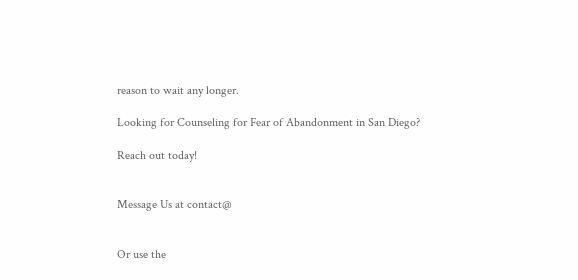reason to wait any longer.

Looking for Counseling for Fear of Abandonment in San Diego?

Reach out today!


Message Us at contact@


Or use the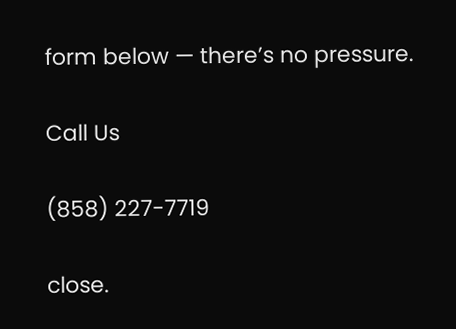form below — there’s no pressure.

Call Us

(858) 227-7719

close.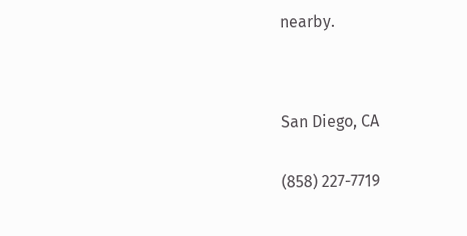nearby.




San Diego, CA


(858) 227-7719